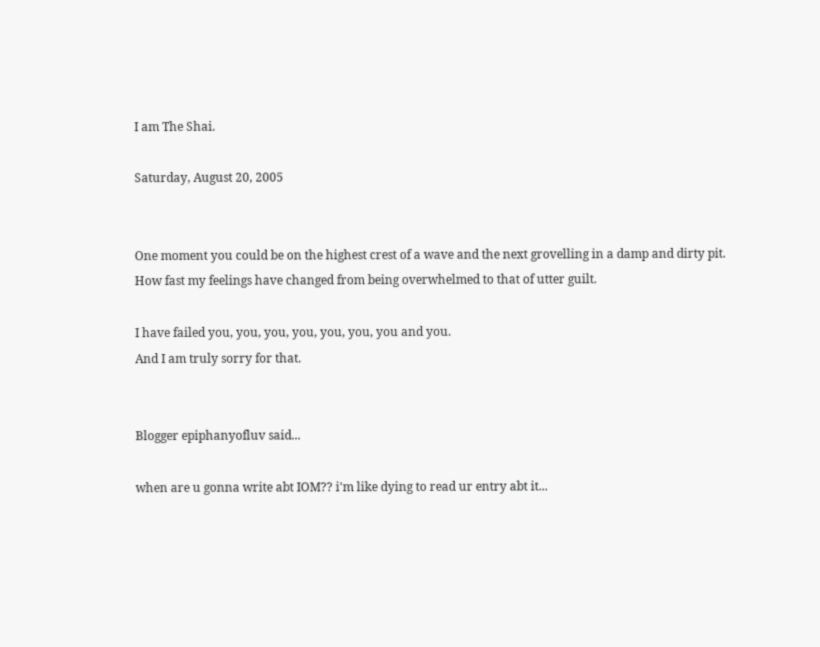I am The Shai.

Saturday, August 20, 2005


One moment you could be on the highest crest of a wave and the next grovelling in a damp and dirty pit.
How fast my feelings have changed from being overwhelmed to that of utter guilt.

I have failed you, you, you, you, you, you, you and you.
And I am truly sorry for that.


Blogger epiphanyofluv said...

when are u gonna write abt IOM?? i'm like dying to read ur entry abt it...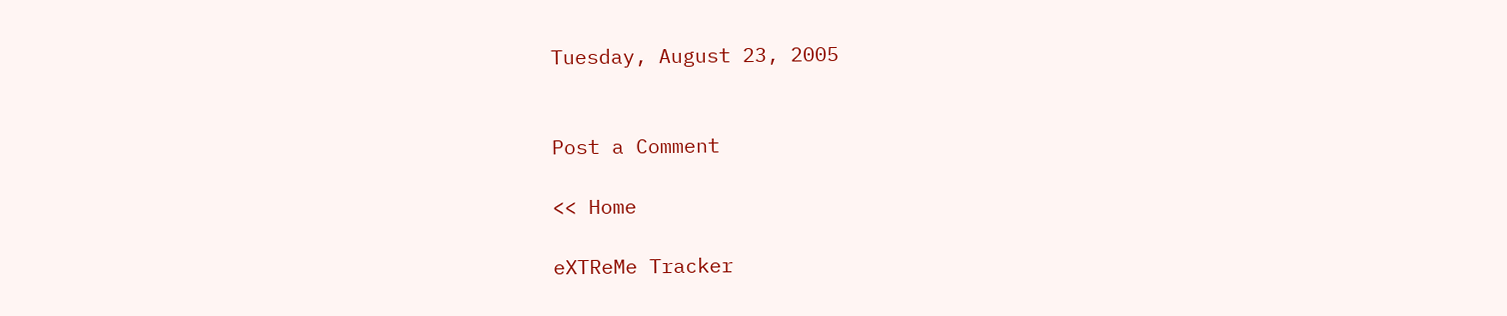Tuesday, August 23, 2005


Post a Comment

<< Home

eXTReMe Tracker